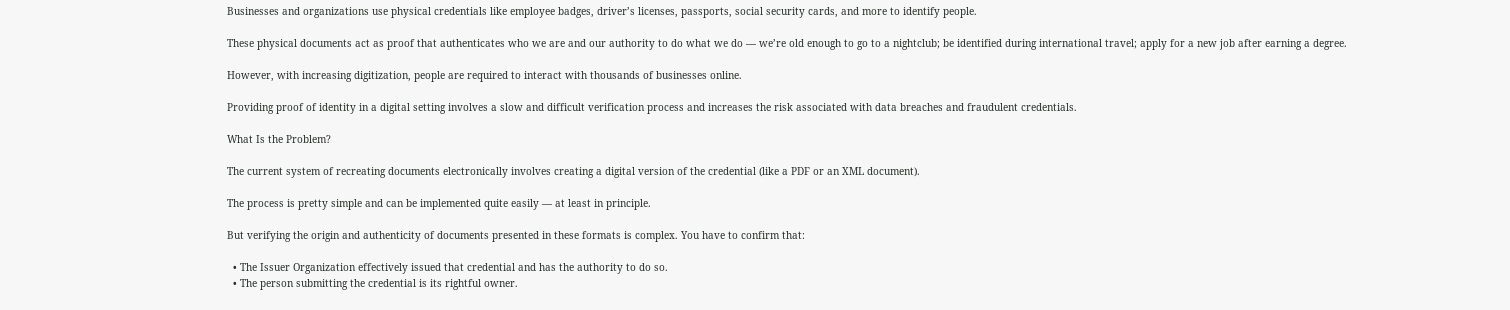Businesses and organizations use physical credentials like employee badges, driver’s licenses, passports, social security cards, and more to identify people.

These physical documents act as proof that authenticates who we are and our authority to do what we do — we’re old enough to go to a nightclub; be identified during international travel; apply for a new job after earning a degree.

However, with increasing digitization, people are required to interact with thousands of businesses online.

Providing proof of identity in a digital setting involves a slow and difficult verification process and increases the risk associated with data breaches and fraudulent credentials.

What Is the Problem?

The current system of recreating documents electronically involves creating a digital version of the credential (like a PDF or an XML document).

The process is pretty simple and can be implemented quite easily — at least in principle.

But verifying the origin and authenticity of documents presented in these formats is complex. You have to confirm that:

  • The Issuer Organization effectively issued that credential and has the authority to do so.
  • The person submitting the credential is its rightful owner.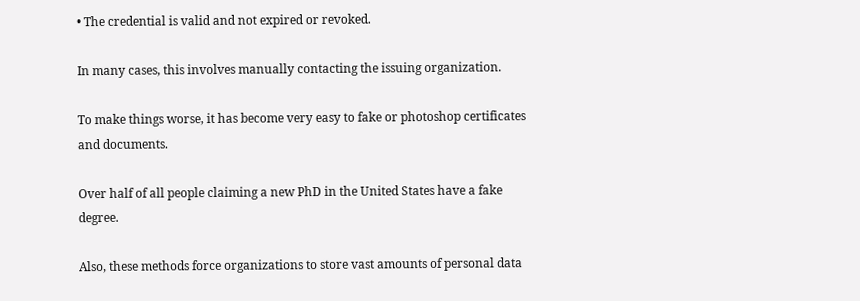• The credential is valid and not expired or revoked.

In many cases, this involves manually contacting the issuing organization.

To make things worse, it has become very easy to fake or photoshop certificates and documents.

Over half of all people claiming a new PhD in the United States have a fake degree.

Also, these methods force organizations to store vast amounts of personal data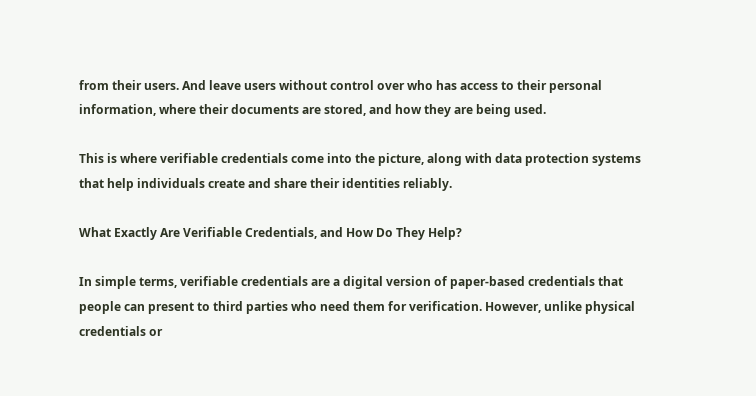from their users. And leave users without control over who has access to their personal information, where their documents are stored, and how they are being used.

This is where verifiable credentials come into the picture, along with data protection systems that help individuals create and share their identities reliably.

What Exactly Are Verifiable Credentials, and How Do They Help?

In simple terms, verifiable credentials are a digital version of paper-based credentials that people can present to third parties who need them for verification. However, unlike physical credentials or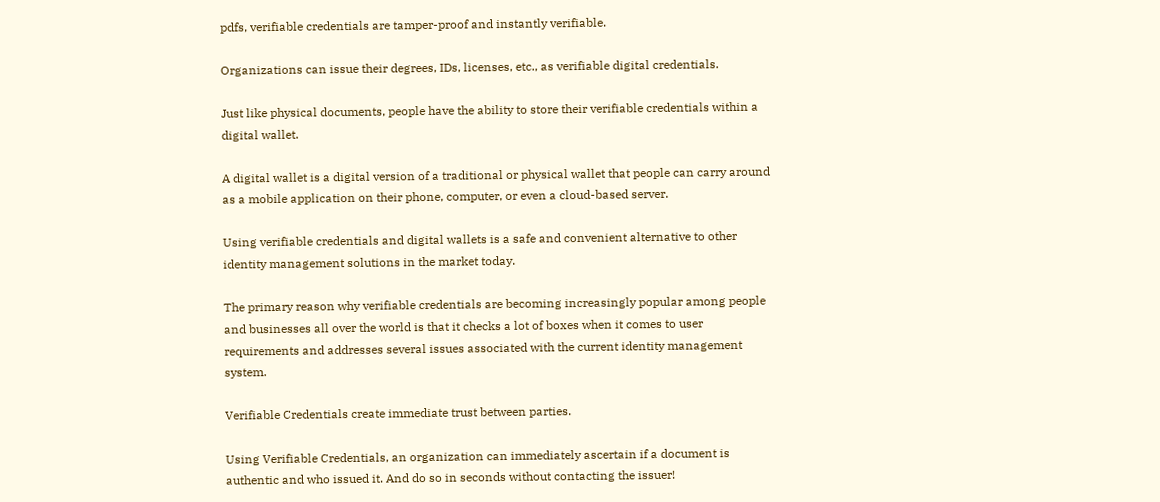pdfs, verifiable credentials are tamper-proof and instantly verifiable.

Organizations can issue their degrees, IDs, licenses, etc., as verifiable digital credentials.

Just like physical documents, people have the ability to store their verifiable credentials within a digital wallet.

A digital wallet is a digital version of a traditional or physical wallet that people can carry around as a mobile application on their phone, computer, or even a cloud-based server.

Using verifiable credentials and digital wallets is a safe and convenient alternative to other identity management solutions in the market today.

The primary reason why verifiable credentials are becoming increasingly popular among people and businesses all over the world is that it checks a lot of boxes when it comes to user requirements and addresses several issues associated with the current identity management system.

Verifiable Credentials create immediate trust between parties.

Using Verifiable Credentials, an organization can immediately ascertain if a document is authentic and who issued it. And do so in seconds without contacting the issuer!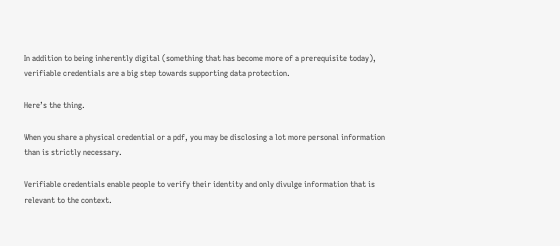In addition to being inherently digital (something that has become more of a prerequisite today), verifiable credentials are a big step towards supporting data protection.

Here’s the thing.

When you share a physical credential or a pdf, you may be disclosing a lot more personal information than is strictly necessary.

Verifiable credentials enable people to verify their identity and only divulge information that is relevant to the context.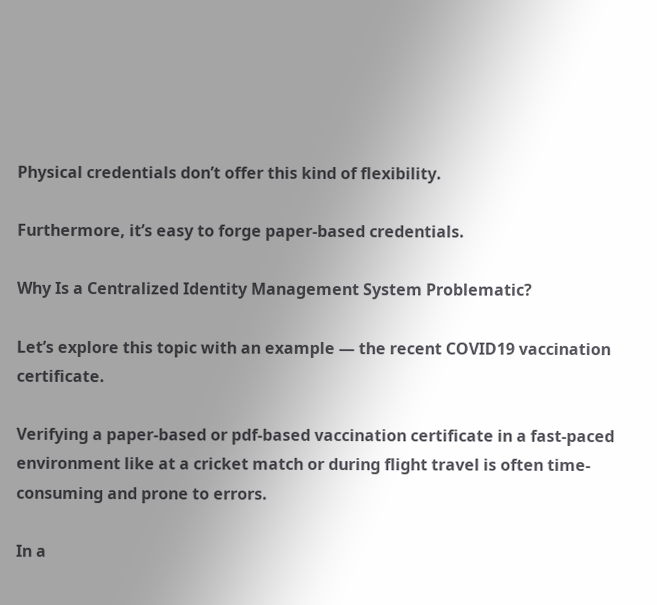Physical credentials don’t offer this kind of flexibility.

Furthermore, it’s easy to forge paper-based credentials.

Why Is a Centralized Identity Management System Problematic?

Let’s explore this topic with an example — the recent COVID19 vaccination certificate.

Verifying a paper-based or pdf-based vaccination certificate in a fast-paced environment like at a cricket match or during flight travel is often time-consuming and prone to errors.

In a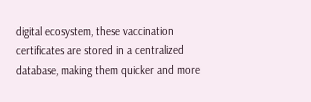digital ecosystem, these vaccination certificates are stored in a centralized database, making them quicker and more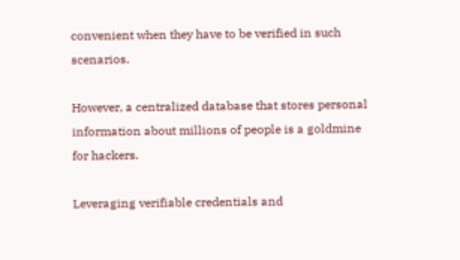convenient when they have to be verified in such scenarios.

However, a centralized database that stores personal information about millions of people is a goldmine for hackers.

Leveraging verifiable credentials and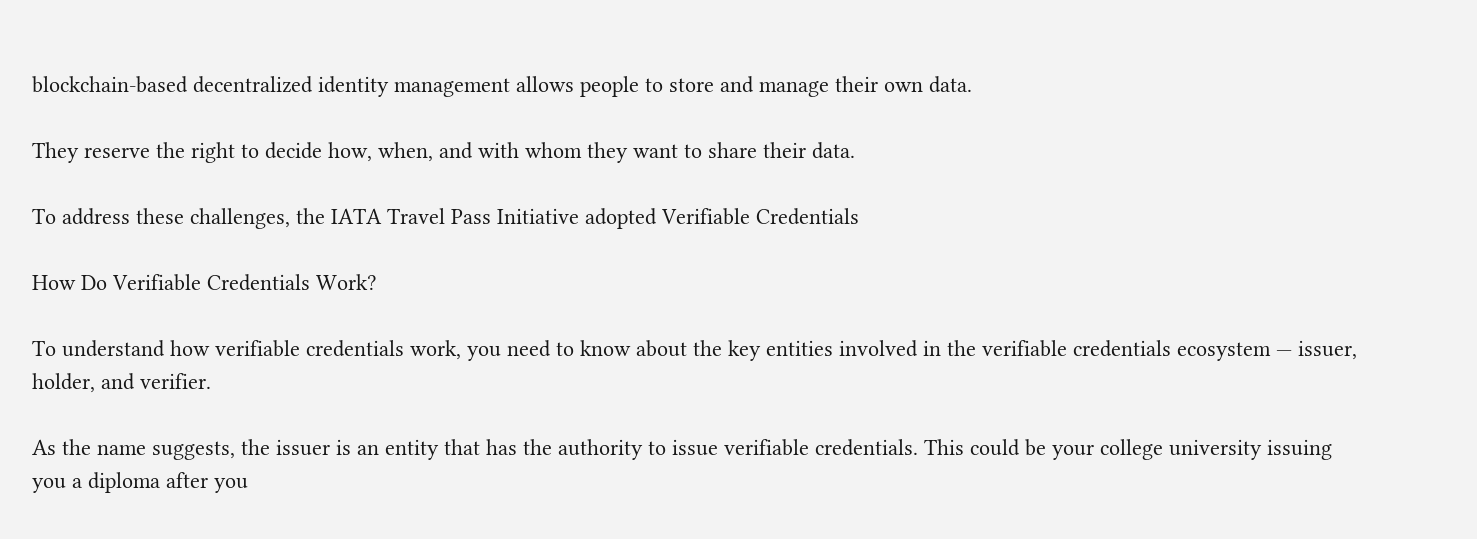blockchain-based decentralized identity management allows people to store and manage their own data.

They reserve the right to decide how, when, and with whom they want to share their data.

To address these challenges, the IATA Travel Pass Initiative adopted Verifiable Credentials

How Do Verifiable Credentials Work?

To understand how verifiable credentials work, you need to know about the key entities involved in the verifiable credentials ecosystem — issuer, holder, and verifier.

As the name suggests, the issuer is an entity that has the authority to issue verifiable credentials. This could be your college university issuing you a diploma after you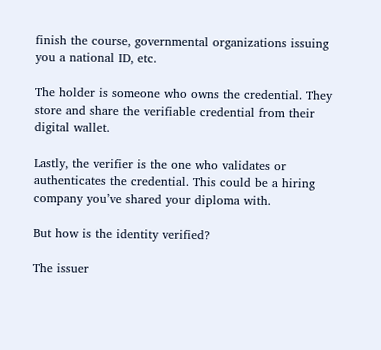finish the course, governmental organizations issuing you a national ID, etc.

The holder is someone who owns the credential. They store and share the verifiable credential from their digital wallet.

Lastly, the verifier is the one who validates or authenticates the credential. This could be a hiring company you’ve shared your diploma with.

But how is the identity verified?

The issuer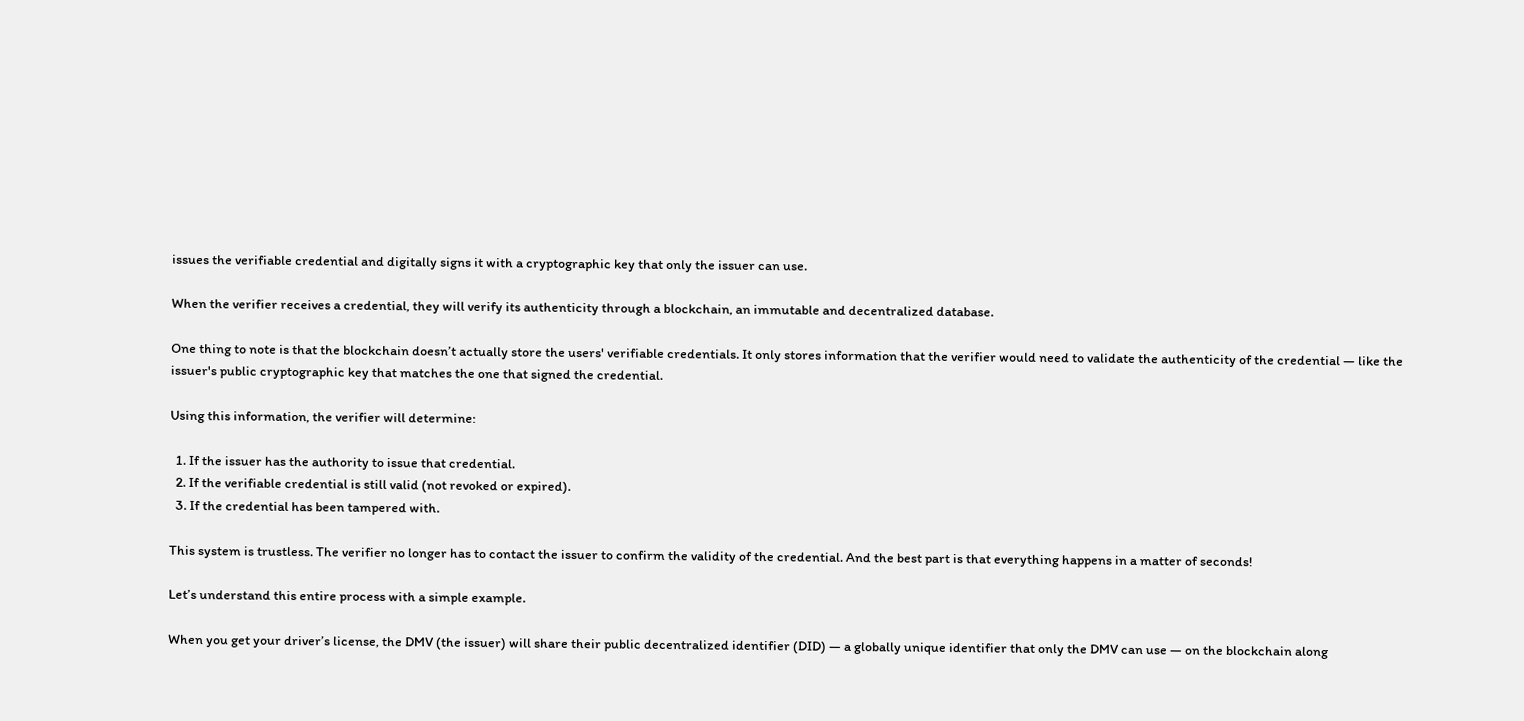issues the verifiable credential and digitally signs it with a cryptographic key that only the issuer can use.

When the verifier receives a credential, they will verify its authenticity through a blockchain, an immutable and decentralized database.

One thing to note is that the blockchain doesn’t actually store the users' verifiable credentials. It only stores information that the verifier would need to validate the authenticity of the credential — like the issuer's public cryptographic key that matches the one that signed the credential.

Using this information, the verifier will determine:

  1. If the issuer has the authority to issue that credential.
  2. If the verifiable credential is still valid (not revoked or expired).
  3. If the credential has been tampered with.

This system is trustless. The verifier no longer has to contact the issuer to confirm the validity of the credential. And the best part is that everything happens in a matter of seconds!

Let’s understand this entire process with a simple example.

When you get your driver’s license, the DMV (the issuer) will share their public decentralized identifier (DID) — a globally unique identifier that only the DMV can use — on the blockchain along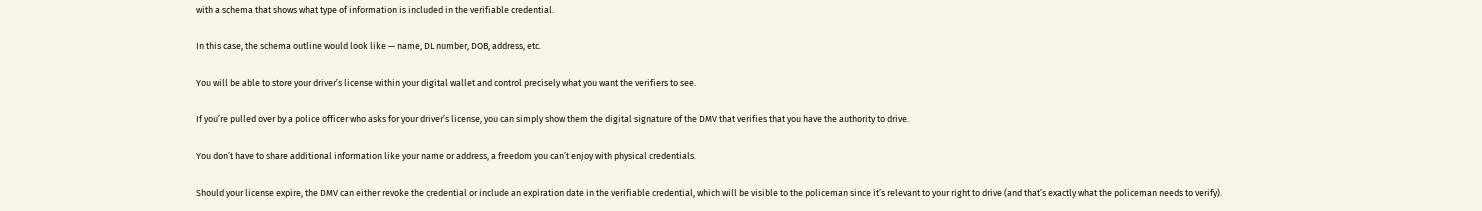with a schema that shows what type of information is included in the verifiable credential.

In this case, the schema outline would look like — name, DL number, DOB, address, etc.

You will be able to store your driver’s license within your digital wallet and control precisely what you want the verifiers to see.

If you’re pulled over by a police officer who asks for your driver’s license, you can simply show them the digital signature of the DMV that verifies that you have the authority to drive.

You don’t have to share additional information like your name or address, a freedom you can’t enjoy with physical credentials.

Should your license expire, the DMV can either revoke the credential or include an expiration date in the verifiable credential, which will be visible to the policeman since it’s relevant to your right to drive (and that’s exactly what the policeman needs to verify).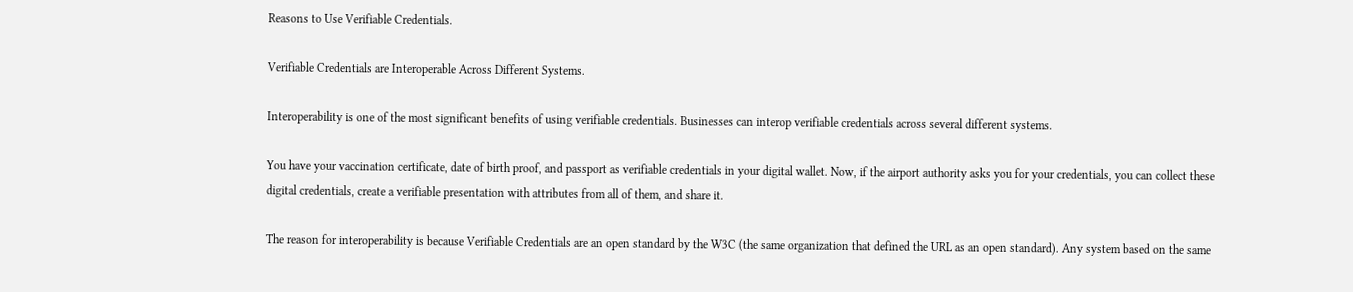Reasons to Use Verifiable Credentials.

Verifiable Credentials are Interoperable Across Different Systems.

Interoperability is one of the most significant benefits of using verifiable credentials. Businesses can interop verifiable credentials across several different systems.

You have your vaccination certificate, date of birth proof, and passport as verifiable credentials in your digital wallet. Now, if the airport authority asks you for your credentials, you can collect these digital credentials, create a verifiable presentation with attributes from all of them, and share it.

The reason for interoperability is because Verifiable Credentials are an open standard by the W3C (the same organization that defined the URL as an open standard). Any system based on the same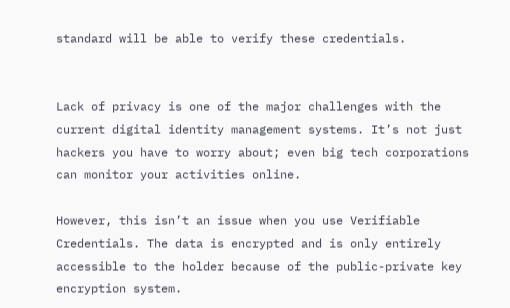standard will be able to verify these credentials.


Lack of privacy is one of the major challenges with the current digital identity management systems. It’s not just hackers you have to worry about; even big tech corporations can monitor your activities online.

However, this isn’t an issue when you use Verifiable Credentials. The data is encrypted and is only entirely accessible to the holder because of the public-private key encryption system.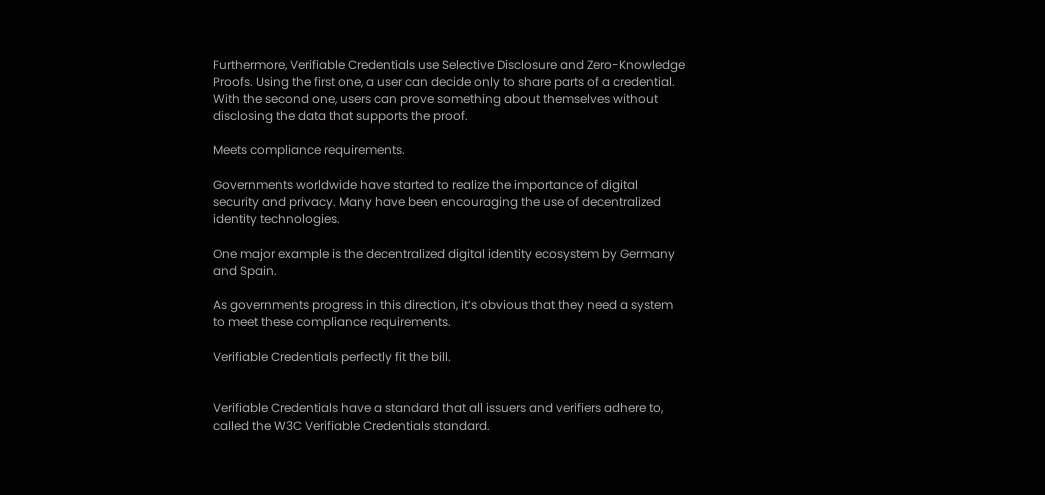Furthermore, Verifiable Credentials use Selective Disclosure and Zero-Knowledge Proofs. Using the first one, a user can decide only to share parts of a credential. With the second one, users can prove something about themselves without disclosing the data that supports the proof.

Meets compliance requirements.

Governments worldwide have started to realize the importance of digital security and privacy. Many have been encouraging the use of decentralized identity technologies.

One major example is the decentralized digital identity ecosystem by Germany and Spain.

As governments progress in this direction, it’s obvious that they need a system to meet these compliance requirements.

Verifiable Credentials perfectly fit the bill.


Verifiable Credentials have a standard that all issuers and verifiers adhere to, called the W3C Verifiable Credentials standard.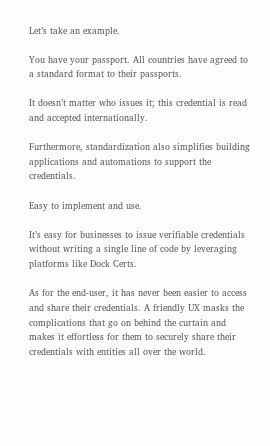Let’s take an example.

You have your passport. All countries have agreed to a standard format to their passports.

It doesn’t matter who issues it; this credential is read and accepted internationally.

Furthermore, standardization also simplifies building applications and automations to support the credentials.

Easy to implement and use.

It’s easy for businesses to issue verifiable credentials without writing a single line of code by leveraging platforms like Dock Certs.

As for the end-user, it has never been easier to access and share their credentials. A friendly UX masks the complications that go on behind the curtain and makes it effortless for them to securely share their credentials with entities all over the world.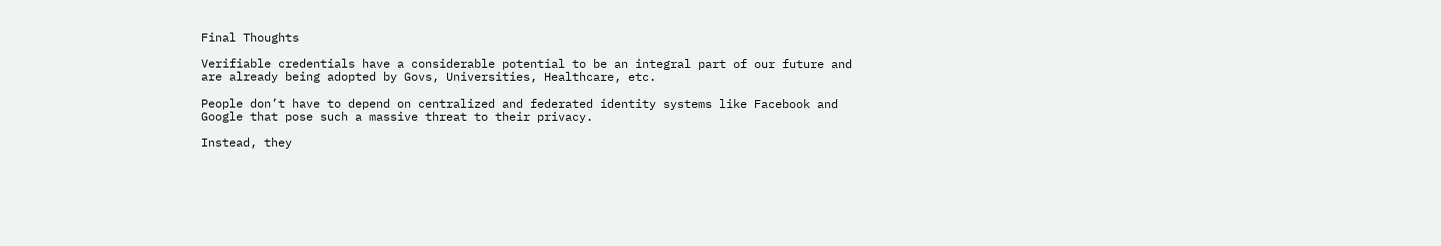Final Thoughts

Verifiable credentials have a considerable potential to be an integral part of our future and are already being adopted by Govs, Universities, Healthcare, etc.

People don’t have to depend on centralized and federated identity systems like Facebook and Google that pose such a massive threat to their privacy.

Instead, they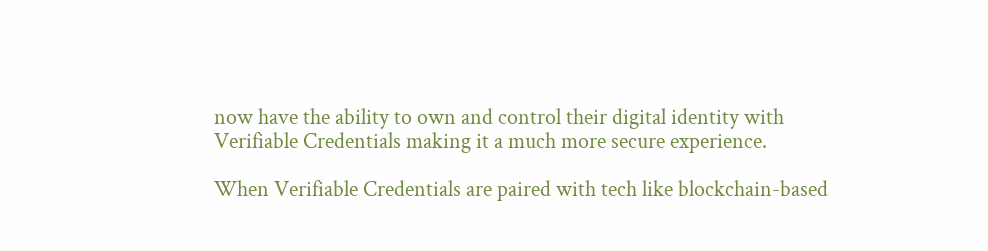now have the ability to own and control their digital identity with Verifiable Credentials making it a much more secure experience.

When Verifiable Credentials are paired with tech like blockchain-based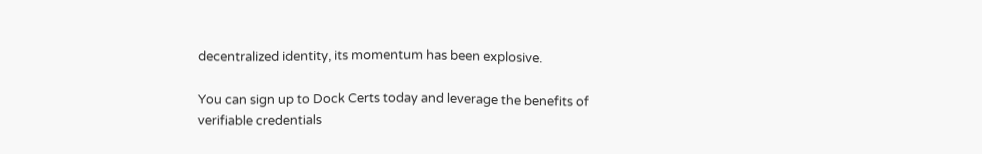decentralized identity, its momentum has been explosive.

You can sign up to Dock Certs today and leverage the benefits of verifiable credentials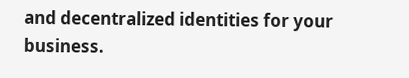and decentralized identities for your business.